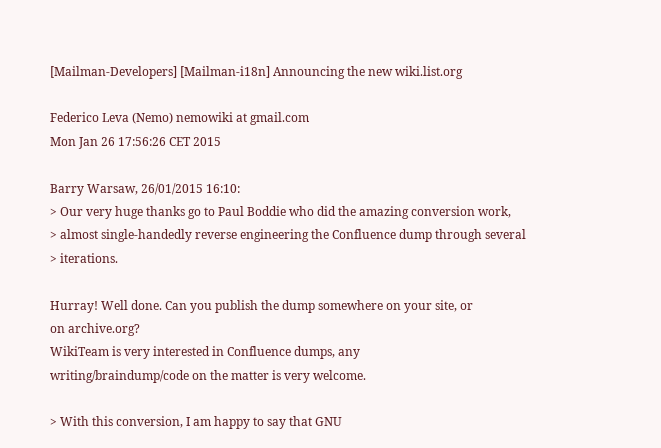[Mailman-Developers] [Mailman-i18n] Announcing the new wiki.list.org

Federico Leva (Nemo) nemowiki at gmail.com
Mon Jan 26 17:56:26 CET 2015

Barry Warsaw, 26/01/2015 16:10:
> Our very huge thanks go to Paul Boddie who did the amazing conversion work,
> almost single-handedly reverse engineering the Confluence dump through several
> iterations.

Hurray! Well done. Can you publish the dump somewhere on your site, or
on archive.org?
WikiTeam is very interested in Confluence dumps, any
writing/braindump/code on the matter is very welcome.

> With this conversion, I am happy to say that GNU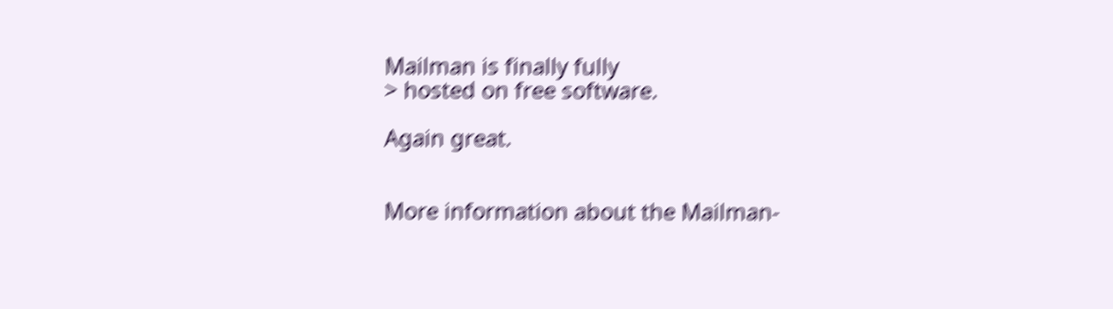Mailman is finally fully
> hosted on free software.

Again great.


More information about the Mailman-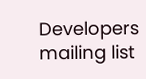Developers mailing list